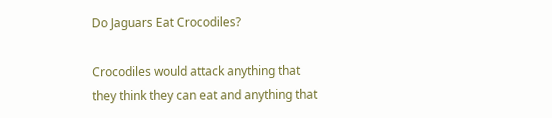Do Jaguars Eat Crocodiles?

Crocodiles would attack anything that they think they can eat and anything that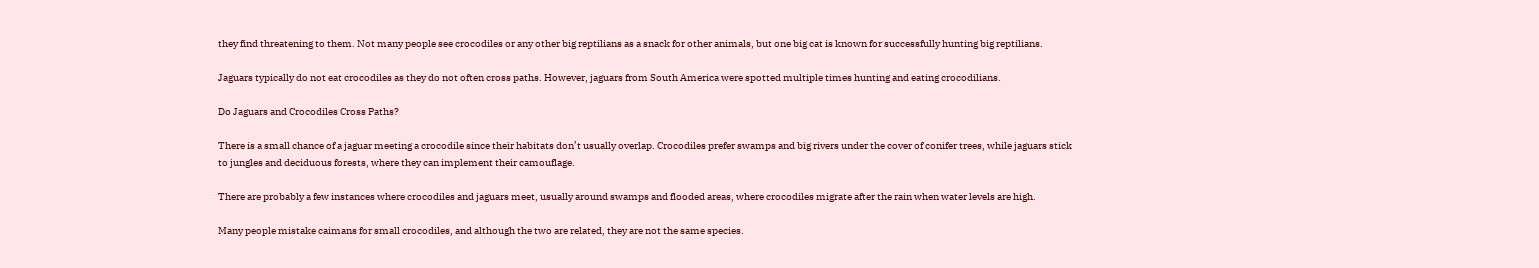they find threatening to them. Not many people see crocodiles or any other big reptilians as a snack for other animals, but one big cat is known for successfully hunting big reptilians.

Jaguars typically do not eat crocodiles as they do not often cross paths. However, jaguars from South America were spotted multiple times hunting and eating crocodilians.

Do Jaguars and Crocodiles Cross Paths?

There is a small chance of a jaguar meeting a crocodile since their habitats don’t usually overlap. Crocodiles prefer swamps and big rivers under the cover of conifer trees, while jaguars stick to jungles and deciduous forests, where they can implement their camouflage.

There are probably a few instances where crocodiles and jaguars meet, usually around swamps and flooded areas, where crocodiles migrate after the rain when water levels are high.

Many people mistake caimans for small crocodiles, and although the two are related, they are not the same species.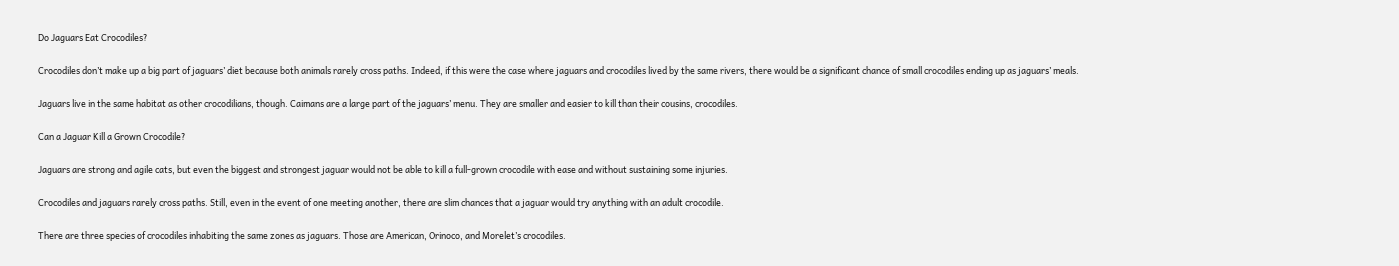Do Jaguars Eat Crocodiles?

Crocodiles don’t make up a big part of jaguars’ diet because both animals rarely cross paths. Indeed, if this were the case where jaguars and crocodiles lived by the same rivers, there would be a significant chance of small crocodiles ending up as jaguars’ meals.

Jaguars live in the same habitat as other crocodilians, though. Caimans are a large part of the jaguars’ menu. They are smaller and easier to kill than their cousins, crocodiles.

Can a Jaguar Kill a Grown Crocodile?

Jaguars are strong and agile cats, but even the biggest and strongest jaguar would not be able to kill a full-grown crocodile with ease and without sustaining some injuries.

Crocodiles and jaguars rarely cross paths. Still, even in the event of one meeting another, there are slim chances that a jaguar would try anything with an adult crocodile.

There are three species of crocodiles inhabiting the same zones as jaguars. Those are American, Orinoco, and Morelet’s crocodiles.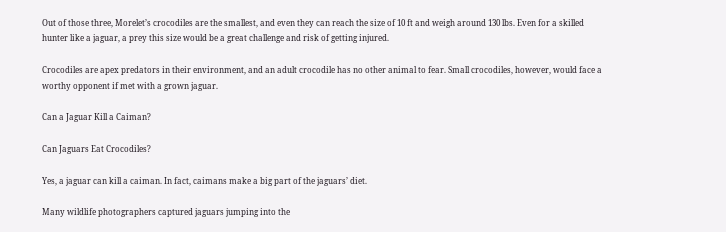Out of those three, Morelet’s crocodiles are the smallest, and even they can reach the size of 10 ft and weigh around 130 lbs. Even for a skilled hunter like a jaguar, a prey this size would be a great challenge and risk of getting injured.

Crocodiles are apex predators in their environment, and an adult crocodile has no other animal to fear. Small crocodiles, however, would face a worthy opponent if met with a grown jaguar.

Can a Jaguar Kill a Caiman?

Can Jaguars Eat Crocodiles?

Yes, a jaguar can kill a caiman. In fact, caimans make a big part of the jaguars’ diet.

Many wildlife photographers captured jaguars jumping into the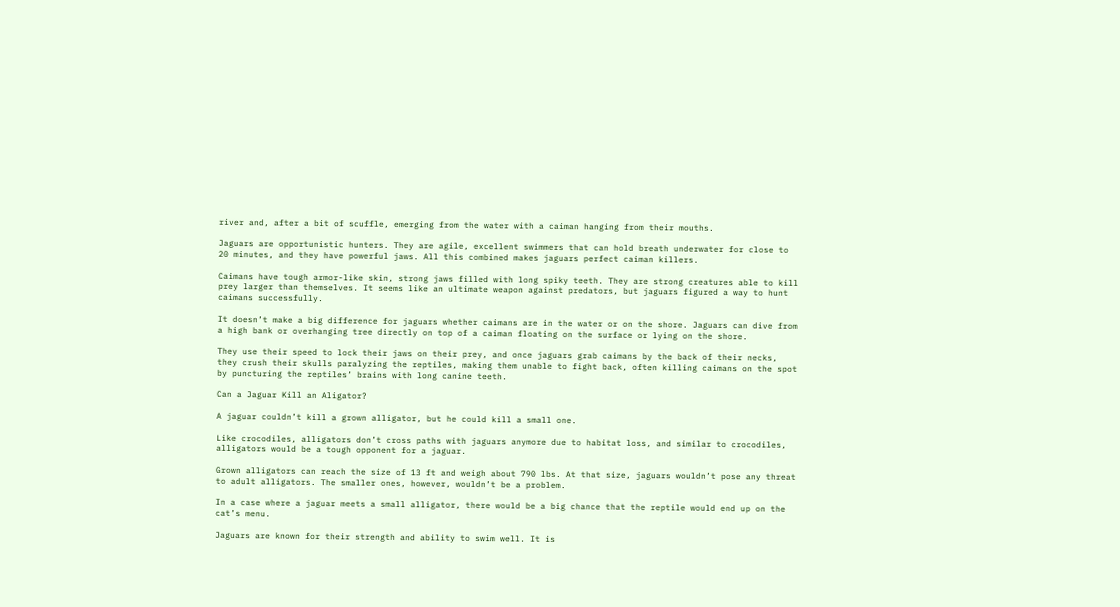river and, after a bit of scuffle, emerging from the water with a caiman hanging from their mouths.

Jaguars are opportunistic hunters. They are agile, excellent swimmers that can hold breath underwater for close to 20 minutes, and they have powerful jaws. All this combined makes jaguars perfect caiman killers.

Caimans have tough armor-like skin, strong jaws filled with long spiky teeth. They are strong creatures able to kill prey larger than themselves. It seems like an ultimate weapon against predators, but jaguars figured a way to hunt caimans successfully.

It doesn’t make a big difference for jaguars whether caimans are in the water or on the shore. Jaguars can dive from a high bank or overhanging tree directly on top of a caiman floating on the surface or lying on the shore.

They use their speed to lock their jaws on their prey, and once jaguars grab caimans by the back of their necks, they crush their skulls paralyzing the reptiles, making them unable to fight back, often killing caimans on the spot by puncturing the reptiles’ brains with long canine teeth.

Can a Jaguar Kill an Aligator?

A jaguar couldn’t kill a grown alligator, but he could kill a small one.

Like crocodiles, alligators don’t cross paths with jaguars anymore due to habitat loss, and similar to crocodiles, alligators would be a tough opponent for a jaguar.

Grown alligators can reach the size of 13 ft and weigh about 790 lbs. At that size, jaguars wouldn’t pose any threat to adult alligators. The smaller ones, however, wouldn’t be a problem.

In a case where a jaguar meets a small alligator, there would be a big chance that the reptile would end up on the cat’s menu.

Jaguars are known for their strength and ability to swim well. It is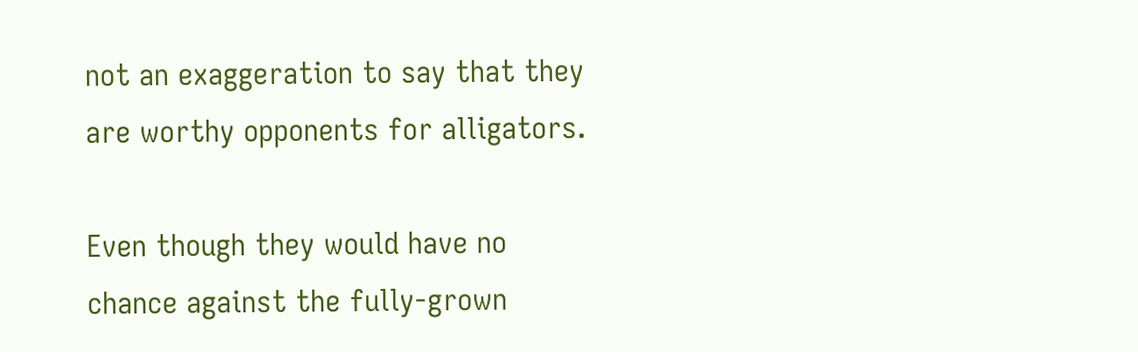not an exaggeration to say that they are worthy opponents for alligators.

Even though they would have no chance against the fully-grown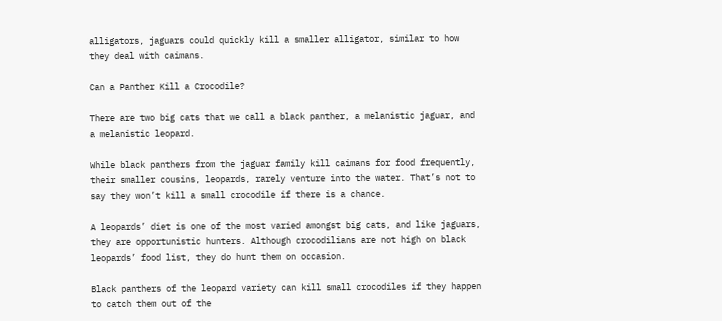alligators, jaguars could quickly kill a smaller alligator, similar to how they deal with caimans.

Can a Panther Kill a Crocodile?

There are two big cats that we call a black panther, a melanistic jaguar, and a melanistic leopard.

While black panthers from the jaguar family kill caimans for food frequently, their smaller cousins, leopards, rarely venture into the water. That’s not to say they won’t kill a small crocodile if there is a chance.

A leopards’ diet is one of the most varied amongst big cats, and like jaguars, they are opportunistic hunters. Although crocodilians are not high on black leopards’ food list, they do hunt them on occasion.

Black panthers of the leopard variety can kill small crocodiles if they happen to catch them out of the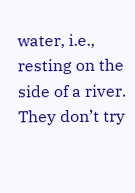water, i.e., resting on the side of a river. They don’t try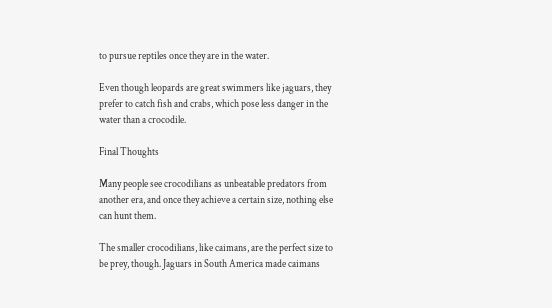to pursue reptiles once they are in the water.

Even though leopards are great swimmers like jaguars, they prefer to catch fish and crabs, which pose less danger in the water than a crocodile.

Final Thoughts

Many people see crocodilians as unbeatable predators from another era, and once they achieve a certain size, nothing else can hunt them.

The smaller crocodilians, like caimans, are the perfect size to be prey, though. Jaguars in South America made caimans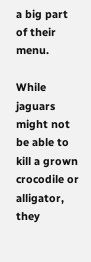a big part of their menu.

While jaguars might not be able to kill a grown crocodile or alligator, they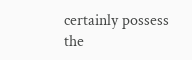certainly possess the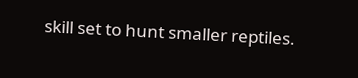skill set to hunt smaller reptiles.